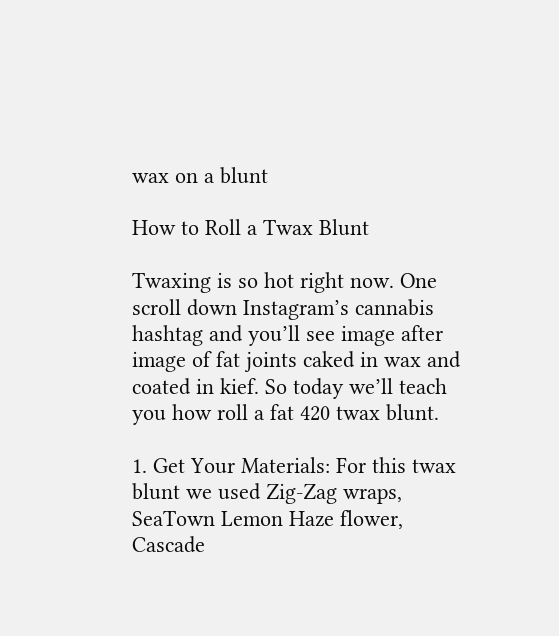wax on a blunt

How to Roll a Twax Blunt

Twaxing is so hot right now. One scroll down Instagram’s cannabis hashtag and you’ll see image after image of fat joints caked in wax and coated in kief. So today we’ll teach you how roll a fat 420 twax blunt.

1. Get Your Materials: For this twax blunt we used Zig-Zag wraps, SeaTown Lemon Haze flower, Cascade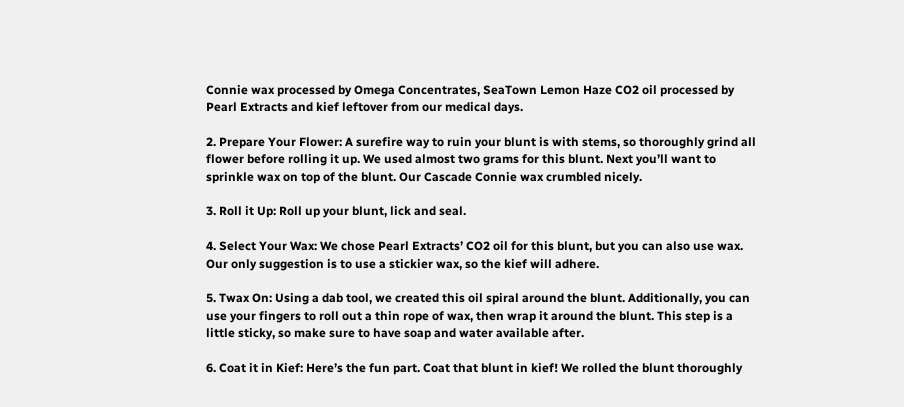Connie wax processed by Omega Concentrates, SeaTown Lemon Haze CO2 oil processed by Pearl Extracts and kief leftover from our medical days.

2. Prepare Your Flower: A surefire way to ruin your blunt is with stems, so thoroughly grind all flower before rolling it up. We used almost two grams for this blunt. Next you’ll want to sprinkle wax on top of the blunt. Our Cascade Connie wax crumbled nicely.

3. Roll it Up: Roll up your blunt, lick and seal.

4. Select Your Wax: We chose Pearl Extracts’ CO2 oil for this blunt, but you can also use wax. Our only suggestion is to use a stickier wax, so the kief will adhere.

5. Twax On: Using a dab tool, we created this oil spiral around the blunt. Additionally, you can use your fingers to roll out a thin rope of wax, then wrap it around the blunt. This step is a little sticky, so make sure to have soap and water available after.

6. Coat it in Kief: Here’s the fun part. Coat that blunt in kief! We rolled the blunt thoroughly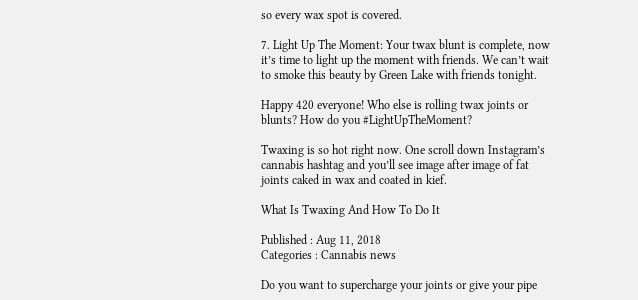so every wax spot is covered.

7. Light Up The Moment: Your twax blunt is complete, now it’s time to light up the moment with friends. We can’t wait to smoke this beauty by Green Lake with friends tonight.

Happy 420 everyone! Who else is rolling twax joints or blunts? How do you #LightUpTheMoment?

Twaxing is so hot right now. One scroll down Instagram’s cannabis hashtag and you’ll see image after image of fat joints caked in wax and coated in kief.

What Is Twaxing And How To Do It

Published : Aug 11, 2018
Categories : Cannabis news

Do you want to supercharge your joints or give your pipe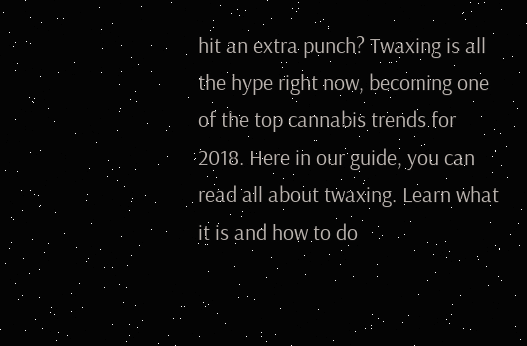hit an extra punch? Twaxing is all the hype right now, becoming one of the top cannabis trends for 2018. Here in our guide, you can read all about twaxing. Learn what it is and how to do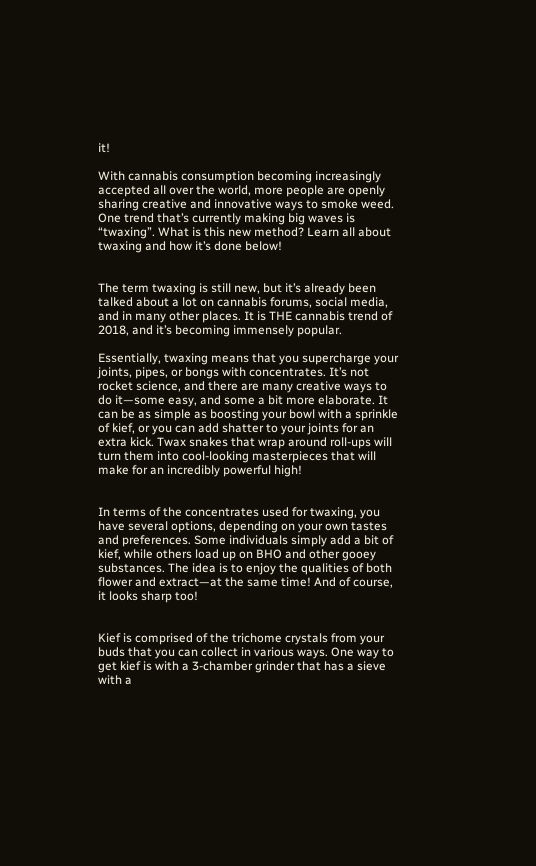it!

With cannabis consumption becoming increasingly accepted all over the world, more people are openly sharing creative and innovative ways to smoke weed. One trend that’s currently making big waves is “twaxing”. What is this new method? Learn all about twaxing and how it’s done below!


The term twaxing is still new, but it’s already been talked about a lot on cannabis forums, social media, and in many other places. It is THE cannabis trend of 2018, and it’s becoming immensely popular.

Essentially, twaxing means that you supercharge your joints, pipes, or bongs with concentrates. It’s not rocket science, and there are many creative ways to do it—some easy, and some a bit more elaborate. It can be as simple as boosting your bowl with a sprinkle of kief, or you can add shatter to your joints for an extra kick. Twax snakes that wrap around roll-ups will turn them into cool-looking masterpieces that will make for an incredibly powerful high!


In terms of the concentrates used for twaxing, you have several options, depending on your own tastes and preferences. Some individuals simply add a bit of kief, while others load up on BHO and other gooey substances. The idea is to enjoy the qualities of both flower and extract—at the same time! And of course, it looks sharp too!


Kief is comprised of the trichome crystals from your buds that you can collect in various ways. One way to get kief is with a 3-chamber grinder that has a sieve with a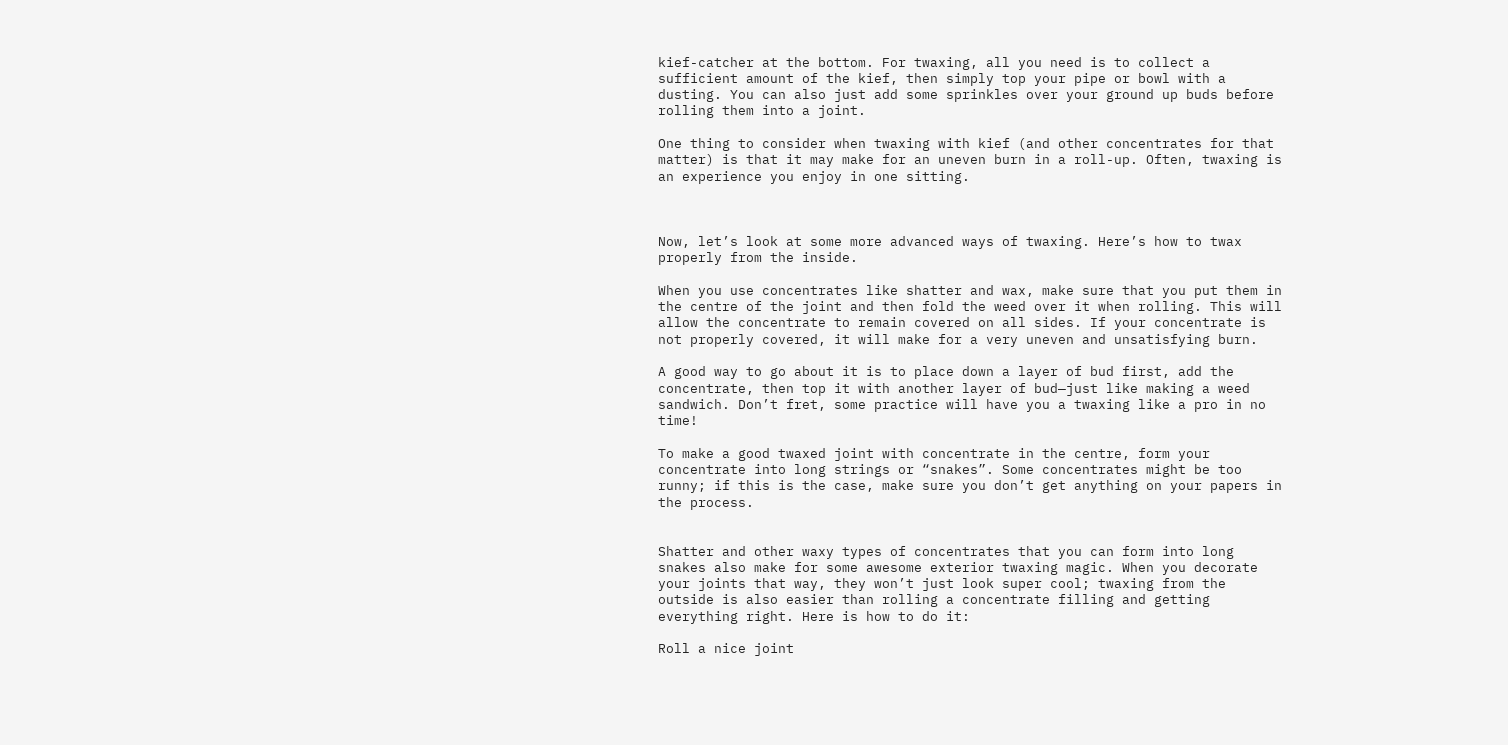kief-catcher at the bottom. For twaxing, all you need is to collect a sufficient amount of the kief, then simply top your pipe or bowl with a dusting. You can also just add some sprinkles over your ground up buds before rolling them into a joint.

One thing to consider when twaxing with kief (and other concentrates for that matter) is that it may make for an uneven burn in a roll-up. Often, twaxing is an experience you enjoy in one sitting.



Now, let’s look at some more advanced ways of twaxing. Here’s how to twax properly from the inside.

When you use concentrates like shatter and wax, make sure that you put them in the centre of the joint and then fold the weed over it when rolling. This will allow the concentrate to remain covered on all sides. If your concentrate is not properly covered, it will make for a very uneven and unsatisfying burn.

A good way to go about it is to place down a layer of bud first, add the concentrate, then top it with another layer of bud—just like making a weed sandwich. Don’t fret, some practice will have you a twaxing like a pro in no time!

To make a good twaxed joint with concentrate in the centre, form your concentrate into long strings or “snakes”. Some concentrates might be too runny; if this is the case, make sure you don’t get anything on your papers in the process.


Shatter and other waxy types of concentrates that you can form into long snakes also make for some awesome exterior twaxing magic. When you decorate your joints that way, they won’t just look super cool; twaxing from the outside is also easier than rolling a concentrate filling and getting everything right. Here is how to do it:

Roll a nice joint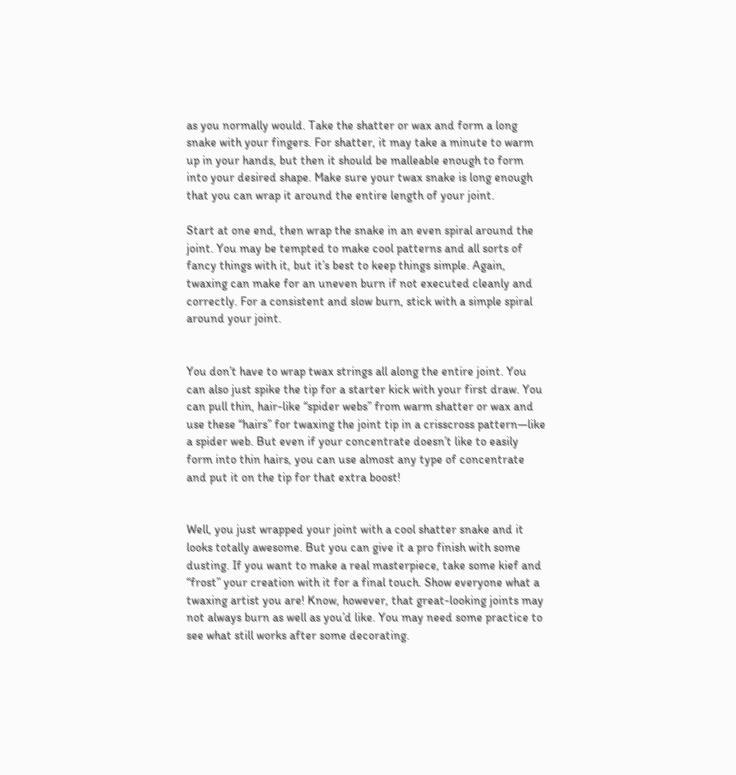as you normally would. Take the shatter or wax and form a long snake with your fingers. For shatter, it may take a minute to warm up in your hands, but then it should be malleable enough to form into your desired shape. Make sure your twax snake is long enough that you can wrap it around the entire length of your joint.

Start at one end, then wrap the snake in an even spiral around the joint. You may be tempted to make cool patterns and all sorts of fancy things with it, but it’s best to keep things simple. Again, twaxing can make for an uneven burn if not executed cleanly and correctly. For a consistent and slow burn, stick with a simple spiral around your joint.


You don’t have to wrap twax strings all along the entire joint. You can also just spike the tip for a starter kick with your first draw. You can pull thin, hair-like “spider webs” from warm shatter or wax and use these “hairs” for twaxing the joint tip in a crisscross pattern—like a spider web. But even if your concentrate doesn’t like to easily form into thin hairs, you can use almost any type of concentrate and put it on the tip for that extra boost!


Well, you just wrapped your joint with a cool shatter snake and it looks totally awesome. But you can give it a pro finish with some dusting. If you want to make a real masterpiece, take some kief and “frost” your creation with it for a final touch. Show everyone what a twaxing artist you are! Know, however, that great-looking joints may not always burn as well as you’d like. You may need some practice to see what still works after some decorating.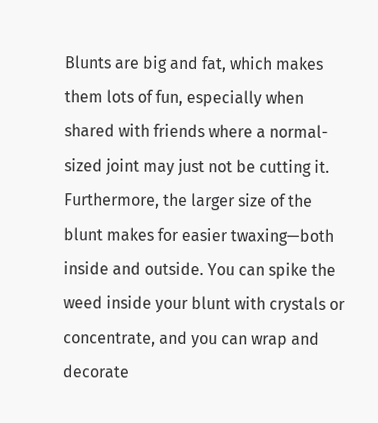Blunts are big and fat, which makes them lots of fun, especially when shared with friends where a normal-sized joint may just not be cutting it. Furthermore, the larger size of the blunt makes for easier twaxing—both inside and outside. You can spike the weed inside your blunt with crystals or concentrate, and you can wrap and decorate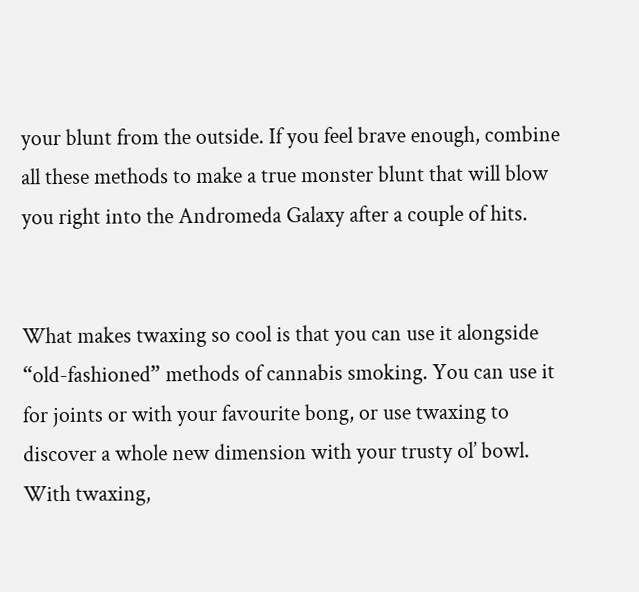your blunt from the outside. If you feel brave enough, combine all these methods to make a true monster blunt that will blow you right into the Andromeda Galaxy after a couple of hits.


What makes twaxing so cool is that you can use it alongside “old-fashioned” methods of cannabis smoking. You can use it for joints or with your favourite bong, or use twaxing to discover a whole new dimension with your trusty ol’ bowl. With twaxing,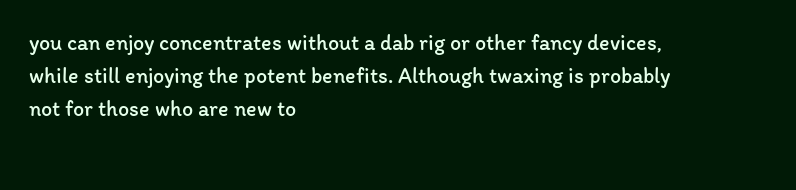you can enjoy concentrates without a dab rig or other fancy devices, while still enjoying the potent benefits. Although twaxing is probably not for those who are new to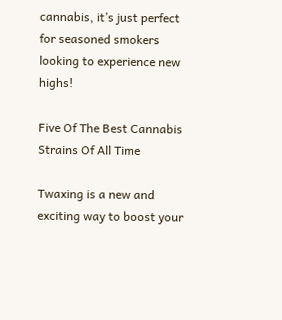cannabis, it’s just perfect for seasoned smokers looking to experience new highs!

Five Of The Best Cannabis Strains Of All Time

Twaxing is a new and exciting way to boost your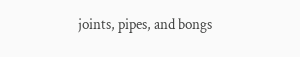joints, pipes, and bongs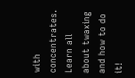with concentrates. Learn all about twaxing and how to do it!